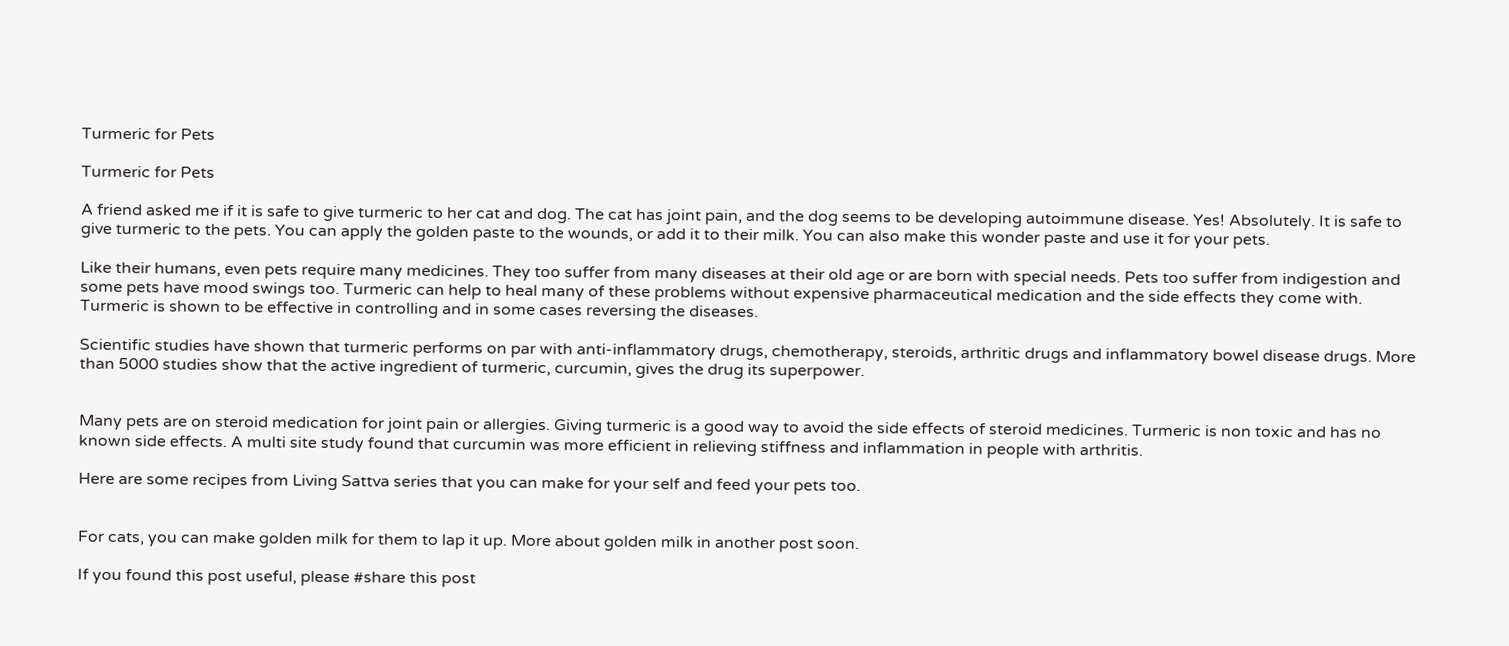Turmeric for Pets

Turmeric for Pets

A friend asked me if it is safe to give turmeric to her cat and dog. The cat has joint pain, and the dog seems to be developing autoimmune disease. Yes! Absolutely. It is safe to give turmeric to the pets. You can apply the golden paste to the wounds, or add it to their milk. You can also make this wonder paste and use it for your pets.

Like their humans, even pets require many medicines. They too suffer from many diseases at their old age or are born with special needs. Pets too suffer from indigestion and some pets have mood swings too. Turmeric can help to heal many of these problems without expensive pharmaceutical medication and the side effects they come with. Turmeric is shown to be effective in controlling and in some cases reversing the diseases.

Scientific studies have shown that turmeric performs on par with anti-inflammatory drugs, chemotherapy, steroids, arthritic drugs and inflammatory bowel disease drugs. More than 5000 studies show that the active ingredient of turmeric, curcumin, gives the drug its superpower.


Many pets are on steroid medication for joint pain or allergies. Giving turmeric is a good way to avoid the side effects of steroid medicines. Turmeric is non toxic and has no known side effects. A multi site study found that curcumin was more efficient in relieving stiffness and inflammation in people with arthritis.

Here are some recipes from Living Sattva series that you can make for your self and feed your pets too.


For cats, you can make golden milk for them to lap it up. More about golden milk in another post soon.

If you found this post useful, please #share this post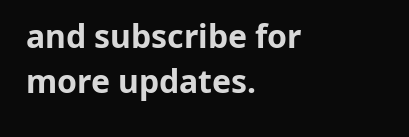and subscribe for more updates.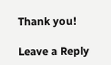Thank you!

Leave a Reply